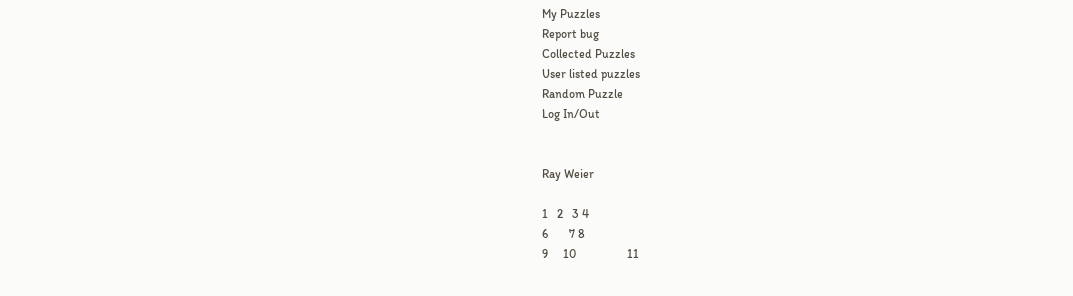My Puzzles
Report bug
Collected Puzzles
User listed puzzles
Random Puzzle
Log In/Out


Ray Weier

1   2   3 4
6       7 8
9     10                 11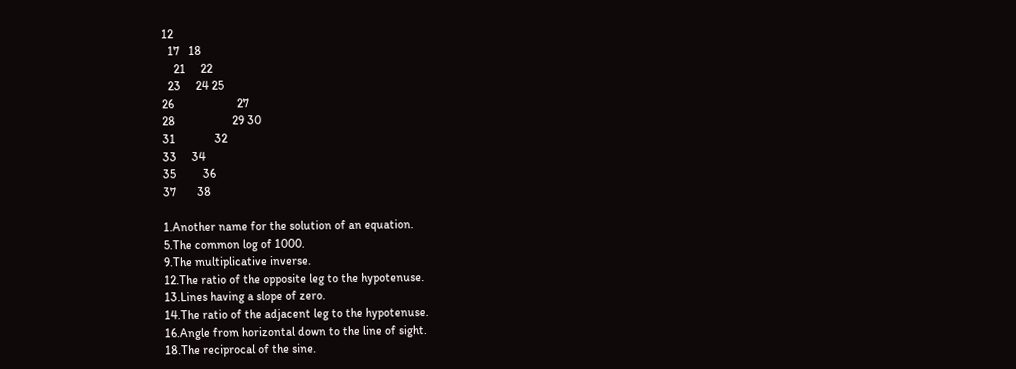12
  17   18
    21     22
  23     24 25
26                     27
28                   29 30
31             32
33     34
35         36
37       38

1.Another name for the solution of an equation.
5.The common log of 1000.
9.The multiplicative inverse.
12.The ratio of the opposite leg to the hypotenuse.
13.Lines having a slope of zero.
14.The ratio of the adjacent leg to the hypotenuse.
16.Angle from horizontal down to the line of sight.
18.The reciprocal of the sine.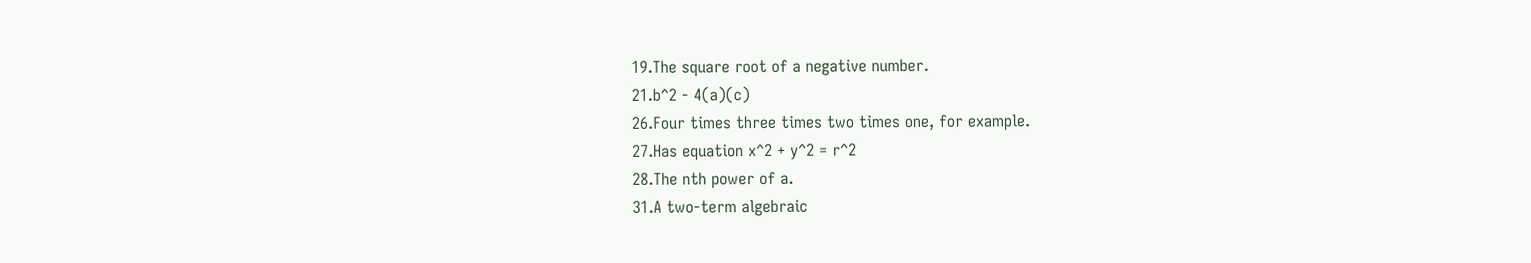19.The square root of a negative number.
21.b^2 - 4(a)(c)
26.Four times three times two times one, for example.
27.Has equation x^2 + y^2 = r^2
28.The nth power of a.
31.A two-term algebraic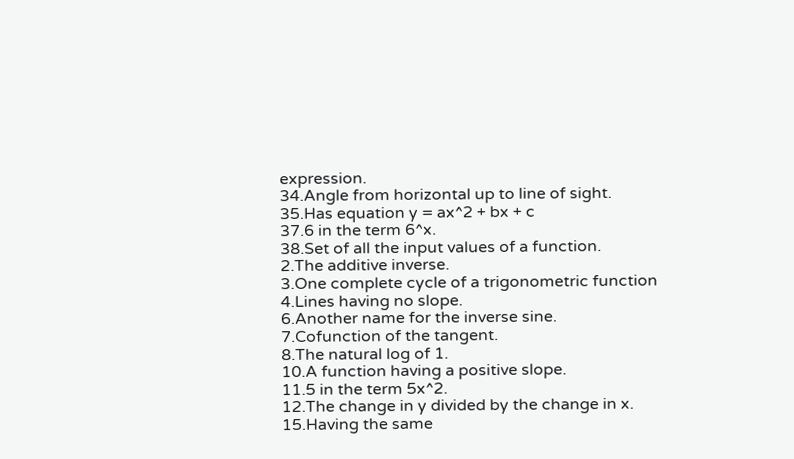expression.
34.Angle from horizontal up to line of sight.
35.Has equation y = ax^2 + bx + c
37.6 in the term 6^x.
38.Set of all the input values of a function.
2.The additive inverse.
3.One complete cycle of a trigonometric function
4.Lines having no slope.
6.Another name for the inverse sine.
7.Cofunction of the tangent.
8.The natural log of 1.
10.A function having a positive slope.
11.5 in the term 5x^2.
12.The change in y divided by the change in x.
15.Having the same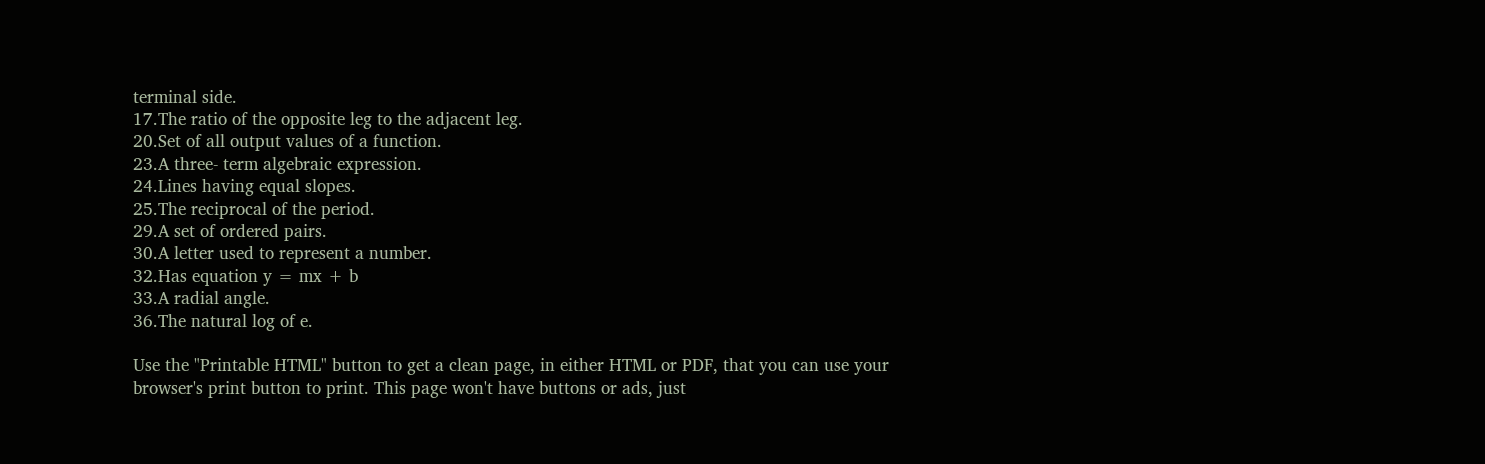terminal side.
17.The ratio of the opposite leg to the adjacent leg.
20.Set of all output values of a function.
23.A three- term algebraic expression.
24.Lines having equal slopes.
25.The reciprocal of the period.
29.A set of ordered pairs.
30.A letter used to represent a number.
32.Has equation y = mx + b
33.A radial angle.
36.The natural log of e.

Use the "Printable HTML" button to get a clean page, in either HTML or PDF, that you can use your browser's print button to print. This page won't have buttons or ads, just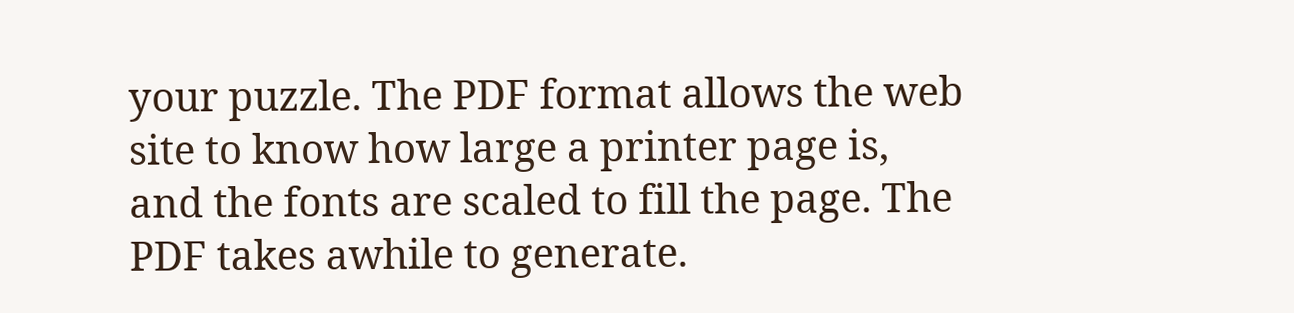your puzzle. The PDF format allows the web site to know how large a printer page is, and the fonts are scaled to fill the page. The PDF takes awhile to generate.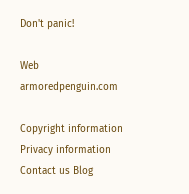Don't panic!

Web armoredpenguin.com

Copyright information Privacy information Contact us Blog